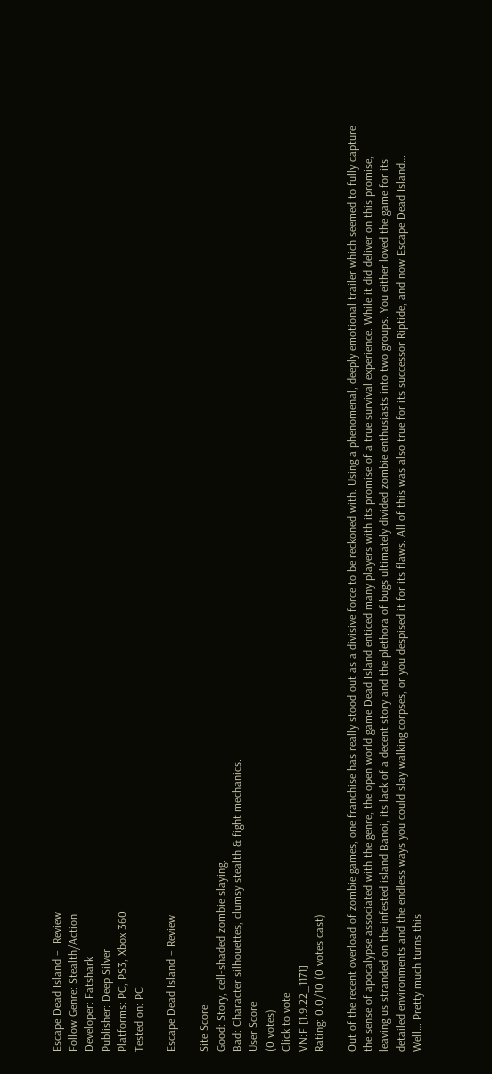Escape Dead Island –  Review
Follow Genre: Stealth/Action
Developer: Fatshark
Publisher: Deep Silver
Platforms: PC, PS3, Xbox 360
Tested on: PC

Escape Dead Island – Review

Site Score
Good: Story, cell-shaded zombie slaying.
Bad: Character silhouettes, clumsy stealth & fight mechanics.
User Score
(0 votes)
Click to vote
VN:F [1.9.22_1171]
Rating: 0.0/10 (0 votes cast)

Out of the recent overload of zombie games, one franchise has really stood out as a divisive force to be reckoned with. Using a phenomenal, deeply emotional trailer which seemed to fully capture the sense of apocalypse associated with the genre, the open world game Dead Island enticed many players with its promise of a true survival experience. While it did deliver on this promise, leaving us stranded on the infested island Banoi, its lack of a decent story and the plethora of bugs ultimately divided zombie enthusiasts into two groups. You either loved the game for its detailed environments and the endless ways you could slay walking corpses, or you despised it for its flaws. All of this was also true for its successor Riptide, and now Escape Dead Island… Well… Pretty much turns this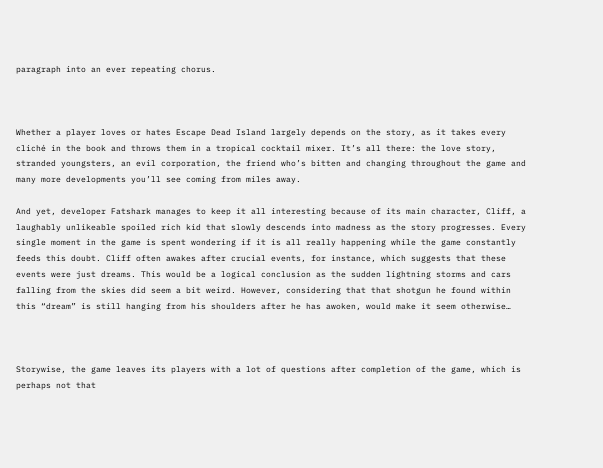paragraph into an ever repeating chorus.



Whether a player loves or hates Escape Dead Island largely depends on the story, as it takes every cliché in the book and throws them in a tropical cocktail mixer. It’s all there: the love story, stranded youngsters, an evil corporation, the friend who’s bitten and changing throughout the game and many more developments you’ll see coming from miles away.

And yet, developer Fatshark manages to keep it all interesting because of its main character, Cliff, a laughably unlikeable spoiled rich kid that slowly descends into madness as the story progresses. Every single moment in the game is spent wondering if it is all really happening while the game constantly feeds this doubt. Cliff often awakes after crucial events, for instance, which suggests that these events were just dreams. This would be a logical conclusion as the sudden lightning storms and cars falling from the skies did seem a bit weird. However, considering that that shotgun he found within this “dream” is still hanging from his shoulders after he has awoken, would make it seem otherwise…



Storywise, the game leaves its players with a lot of questions after completion of the game, which is perhaps not that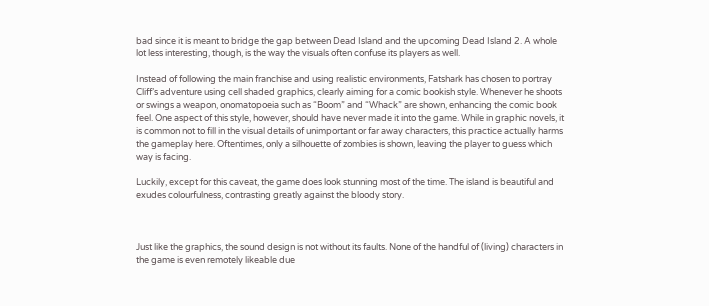bad since it is meant to bridge the gap between Dead Island and the upcoming Dead Island 2. A whole lot less interesting, though, is the way the visuals often confuse its players as well.

Instead of following the main franchise and using realistic environments, Fatshark has chosen to portray Cliff’s adventure using cell shaded graphics, clearly aiming for a comic bookish style. Whenever he shoots or swings a weapon, onomatopoeia such as “Boom” and “Whack” are shown, enhancing the comic book feel. One aspect of this style, however, should have never made it into the game. While in graphic novels, it is common not to fill in the visual details of unimportant or far away characters, this practice actually harms the gameplay here. Oftentimes, only a silhouette of zombies is shown, leaving the player to guess which way is facing.

Luckily, except for this caveat, the game does look stunning most of the time. The island is beautiful and exudes colourfulness, contrasting greatly against the bloody story.



Just like the graphics, the sound design is not without its faults. None of the handful of (living) characters in the game is even remotely likeable due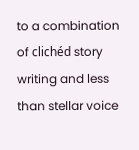to a combination of clichéd story writing and less than stellar voice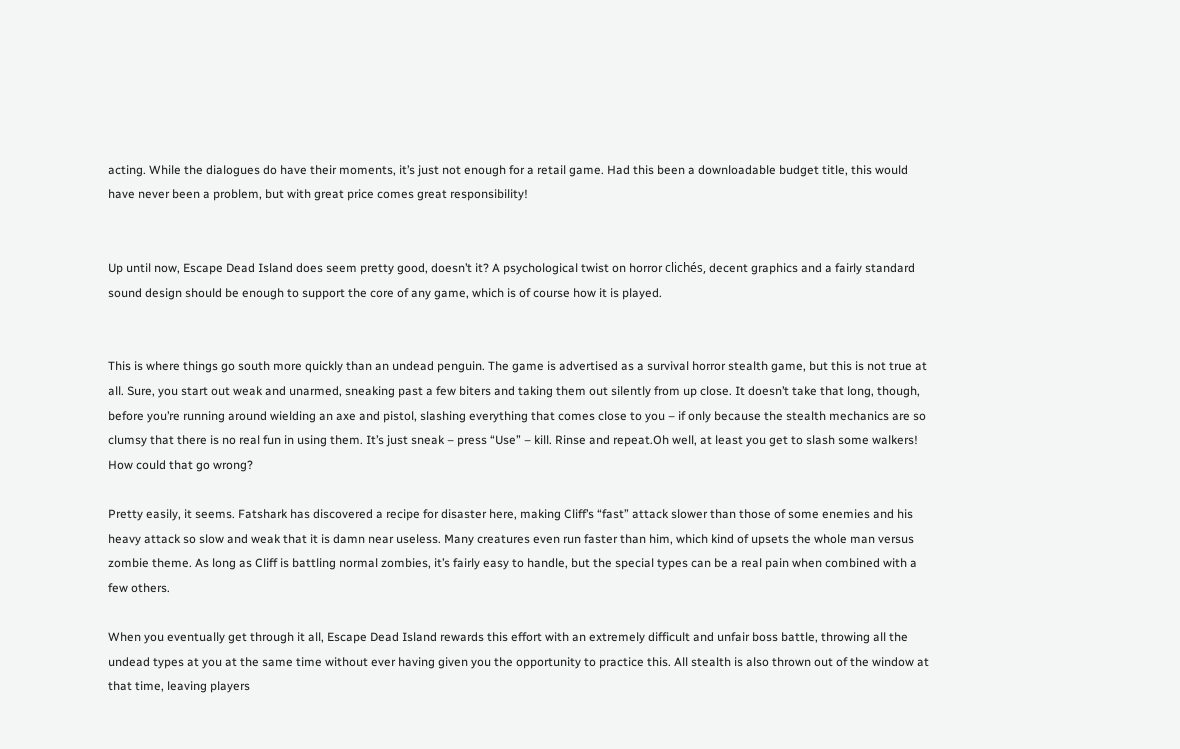acting. While the dialogues do have their moments, it’s just not enough for a retail game. Had this been a downloadable budget title, this would have never been a problem, but with great price comes great responsibility!


Up until now, Escape Dead Island does seem pretty good, doesn’t it? A psychological twist on horror clichés, decent graphics and a fairly standard sound design should be enough to support the core of any game, which is of course how it is played.


This is where things go south more quickly than an undead penguin. The game is advertised as a survival horror stealth game, but this is not true at all. Sure, you start out weak and unarmed, sneaking past a few biters and taking them out silently from up close. It doesn’t take that long, though, before you’re running around wielding an axe and pistol, slashing everything that comes close to you – if only because the stealth mechanics are so clumsy that there is no real fun in using them. It’s just sneak – press “Use” – kill. Rinse and repeat.Oh well, at least you get to slash some walkers! How could that go wrong?

Pretty easily, it seems. Fatshark has discovered a recipe for disaster here, making Cliff’s “fast” attack slower than those of some enemies and his heavy attack so slow and weak that it is damn near useless. Many creatures even run faster than him, which kind of upsets the whole man versus zombie theme. As long as Cliff is battling normal zombies, it’s fairly easy to handle, but the special types can be a real pain when combined with a few others.

When you eventually get through it all, Escape Dead Island rewards this effort with an extremely difficult and unfair boss battle, throwing all the undead types at you at the same time without ever having given you the opportunity to practice this. All stealth is also thrown out of the window at that time, leaving players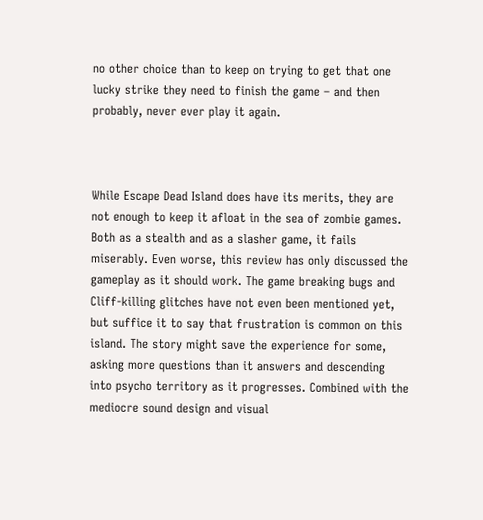no other choice than to keep on trying to get that one lucky strike they need to finish the game – and then probably, never ever play it again.



While Escape Dead Island does have its merits, they are not enough to keep it afloat in the sea of zombie games. Both as a stealth and as a slasher game, it fails miserably. Even worse, this review has only discussed the gameplay as it should work. The game breaking bugs and Cliff-killing glitches have not even been mentioned yet, but suffice it to say that frustration is common on this island. The story might save the experience for some, asking more questions than it answers and descending into psycho territory as it progresses. Combined with the mediocre sound design and visual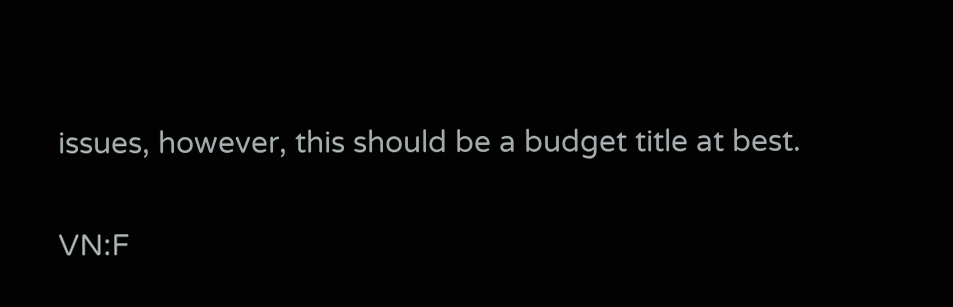issues, however, this should be a budget title at best.

VN:F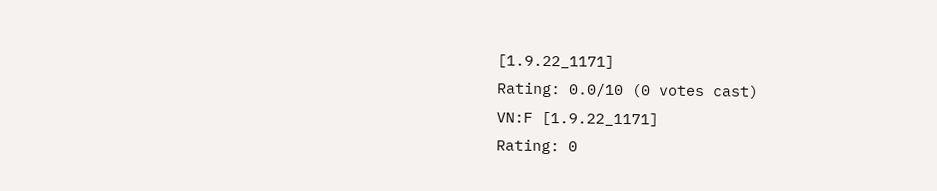[1.9.22_1171]
Rating: 0.0/10 (0 votes cast)
VN:F [1.9.22_1171]
Rating: 0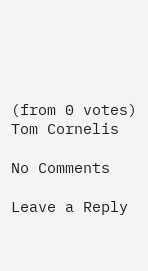(from 0 votes)
Tom Cornelis

No Comments

Leave a Reply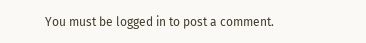You must be logged in to post a comment.